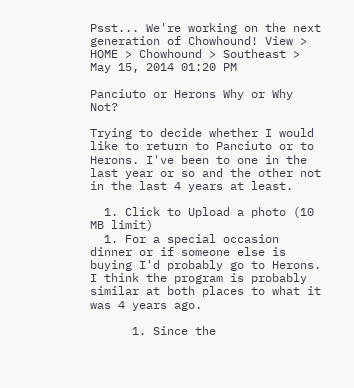Psst... We're working on the next generation of Chowhound! View >
HOME > Chowhound > Southeast >
May 15, 2014 01:20 PM

Panciuto or Herons Why or Why Not?

Trying to decide whether I would like to return to Panciuto or to Herons. I've been to one in the last year or so and the other not in the last 4 years at least.

  1. Click to Upload a photo (10 MB limit)
  1. For a special occasion dinner or if someone else is buying I'd probably go to Herons. I think the program is probably similar at both places to what it was 4 years ago.

      1. Since the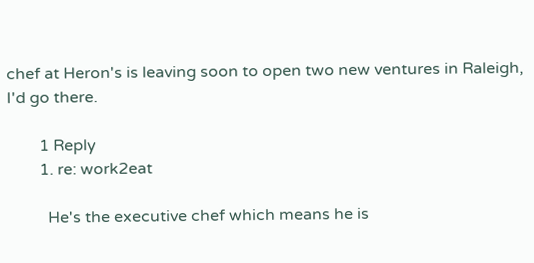chef at Heron's is leaving soon to open two new ventures in Raleigh, I'd go there.

        1 Reply
        1. re: work2eat

          He's the executive chef which means he is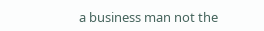a business man not the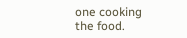one cooking the food.